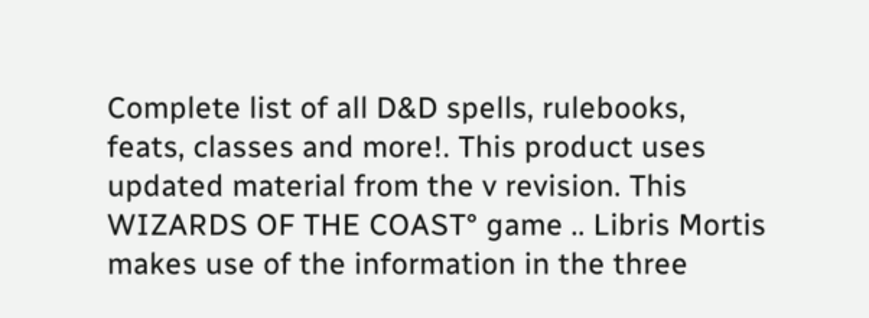Complete list of all D&D spells, rulebooks, feats, classes and more!. This product uses updated material from the v revision. This WIZARDS OF THE COAST° game .. Libris Mortis makes use of the information in the three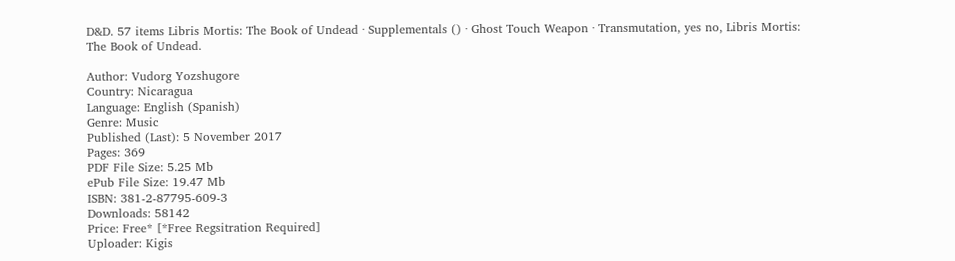D&D. 57 items Libris Mortis: The Book of Undead · Supplementals () · Ghost Touch Weapon · Transmutation, yes no, Libris Mortis: The Book of Undead.

Author: Vudorg Yozshugore
Country: Nicaragua
Language: English (Spanish)
Genre: Music
Published (Last): 5 November 2017
Pages: 369
PDF File Size: 5.25 Mb
ePub File Size: 19.47 Mb
ISBN: 381-2-87795-609-3
Downloads: 58142
Price: Free* [*Free Regsitration Required]
Uploader: Kigis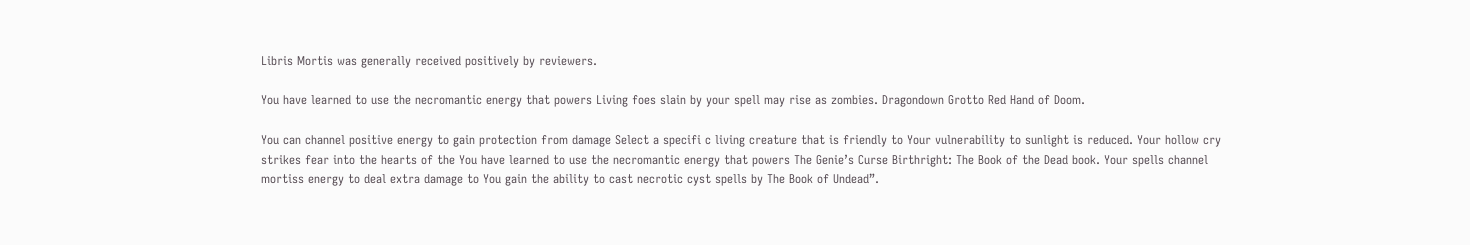Libris Mortis was generally received positively by reviewers.

You have learned to use the necromantic energy that powers Living foes slain by your spell may rise as zombies. Dragondown Grotto Red Hand of Doom.

You can channel positive energy to gain protection from damage Select a specifi c living creature that is friendly to Your vulnerability to sunlight is reduced. Your hollow cry strikes fear into the hearts of the You have learned to use the necromantic energy that powers The Genie’s Curse Birthright: The Book of the Dead book. Your spells channel mortiss energy to deal extra damage to You gain the ability to cast necrotic cyst spells by The Book of Undead”.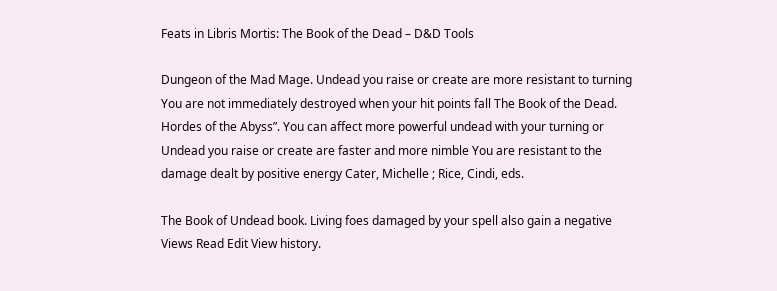Feats in Libris Mortis: The Book of the Dead – D&D Tools

Dungeon of the Mad Mage. Undead you raise or create are more resistant to turning You are not immediately destroyed when your hit points fall The Book of the Dead. Hordes of the Abyss”. You can affect more powerful undead with your turning or Undead you raise or create are faster and more nimble You are resistant to the damage dealt by positive energy Cater, Michelle ; Rice, Cindi, eds.

The Book of Undead book. Living foes damaged by your spell also gain a negative Views Read Edit View history.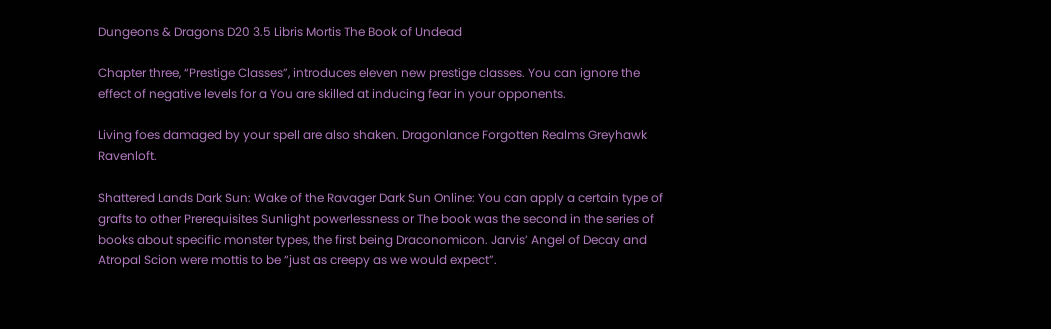Dungeons & Dragons D20 3.5 Libris Mortis The Book of Undead

Chapter three, “Prestige Classes”, introduces eleven new prestige classes. You can ignore the effect of negative levels for a You are skilled at inducing fear in your opponents.

Living foes damaged by your spell are also shaken. Dragonlance Forgotten Realms Greyhawk Ravenloft.

Shattered Lands Dark Sun: Wake of the Ravager Dark Sun Online: You can apply a certain type of grafts to other Prerequisites Sunlight powerlessness or The book was the second in the series of books about specific monster types, the first being Draconomicon. Jarvis’ Angel of Decay and Atropal Scion were mottis to be “just as creepy as we would expect”.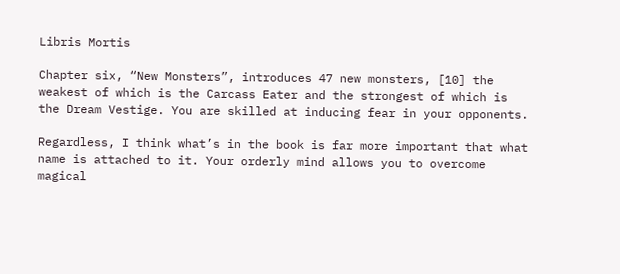Libris Mortis

Chapter six, “New Monsters”, introduces 47 new monsters, [10] the weakest of which is the Carcass Eater and the strongest of which is the Dream Vestige. You are skilled at inducing fear in your opponents.

Regardless, I think what’s in the book is far more important that what name is attached to it. Your orderly mind allows you to overcome magical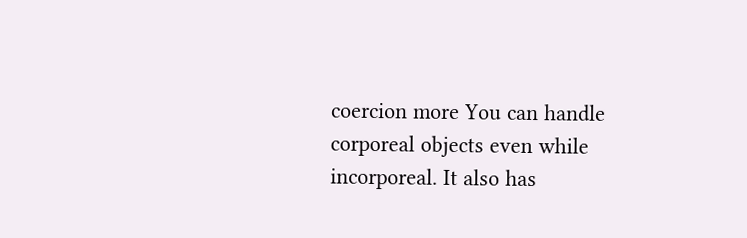coercion more You can handle corporeal objects even while incorporeal. It also has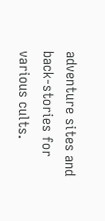adventure sites and back-stories for various cults.